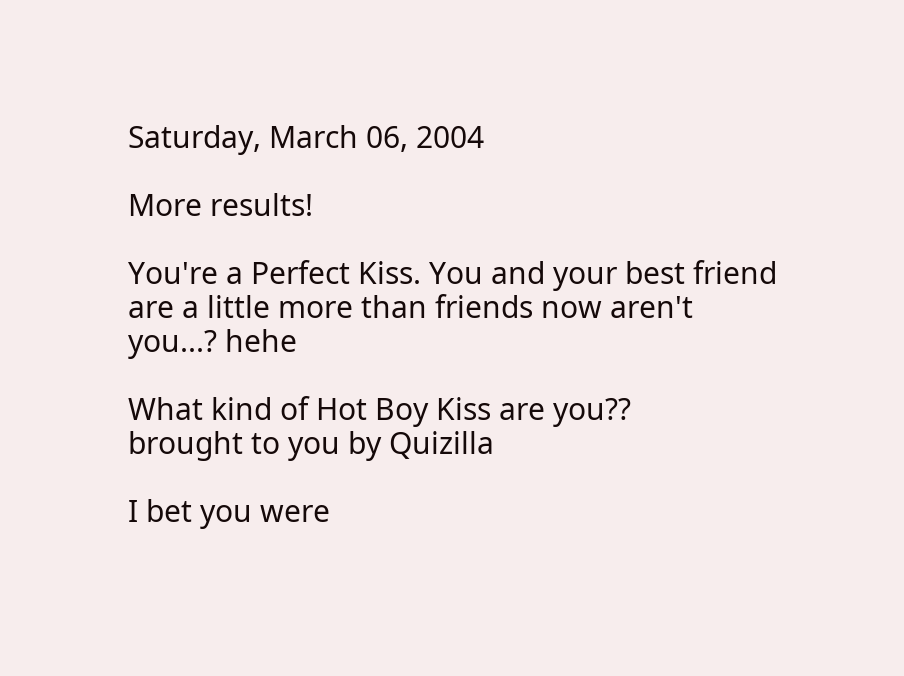Saturday, March 06, 2004

More results!

You're a Perfect Kiss. You and your best friend
are a little more than friends now aren't
you...? hehe

What kind of Hot Boy Kiss are you??
brought to you by Quizilla

I bet you were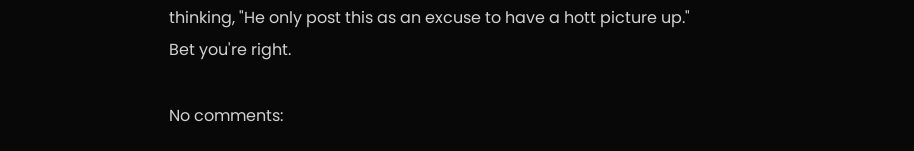thinking, "He only post this as an excuse to have a hott picture up."
Bet you're right.

No comments: